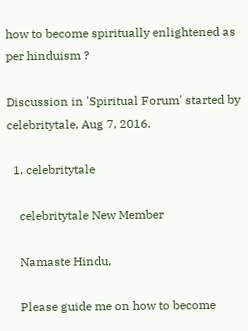how to become spiritually enlightened as per hinduism ?

Discussion in 'Spiritual Forum' started by celebritytale, Aug 7, 2016.

  1. celebritytale

    celebritytale New Member

    Namaste Hindu,

    Please guide me on how to become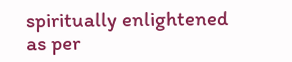spiritually enlightened as per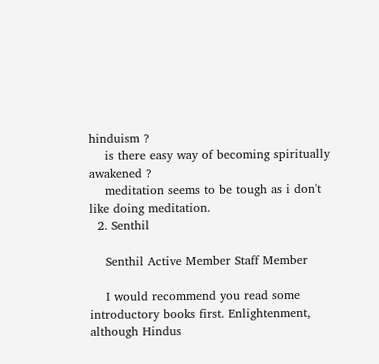hinduism ?
    is there easy way of becoming spiritually awakened ?
    meditation seems to be tough as i don't like doing meditation.
  2. Senthil

    Senthil Active Member Staff Member

    I would recommend you read some introductory books first. Enlightenment, although Hindus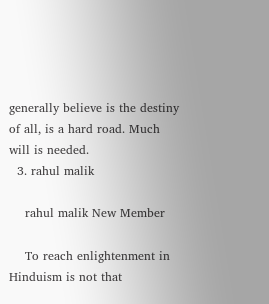generally believe is the destiny of all, is a hard road. Much will is needed.
  3. rahul malik

    rahul malik New Member

    To reach enlightenment in Hinduism is not that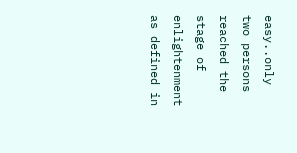easy..only two persons reached the stage of enlightenment as defined in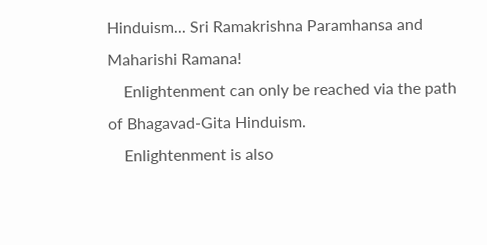Hinduism... Sri Ramakrishna Paramhansa and Maharishi Ramana!
    Enlightenment can only be reached via the path of Bhagavad-Gita Hinduism.
    Enlightenment is also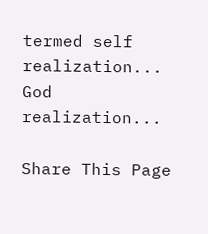termed self realization... God realization...

Share This Page